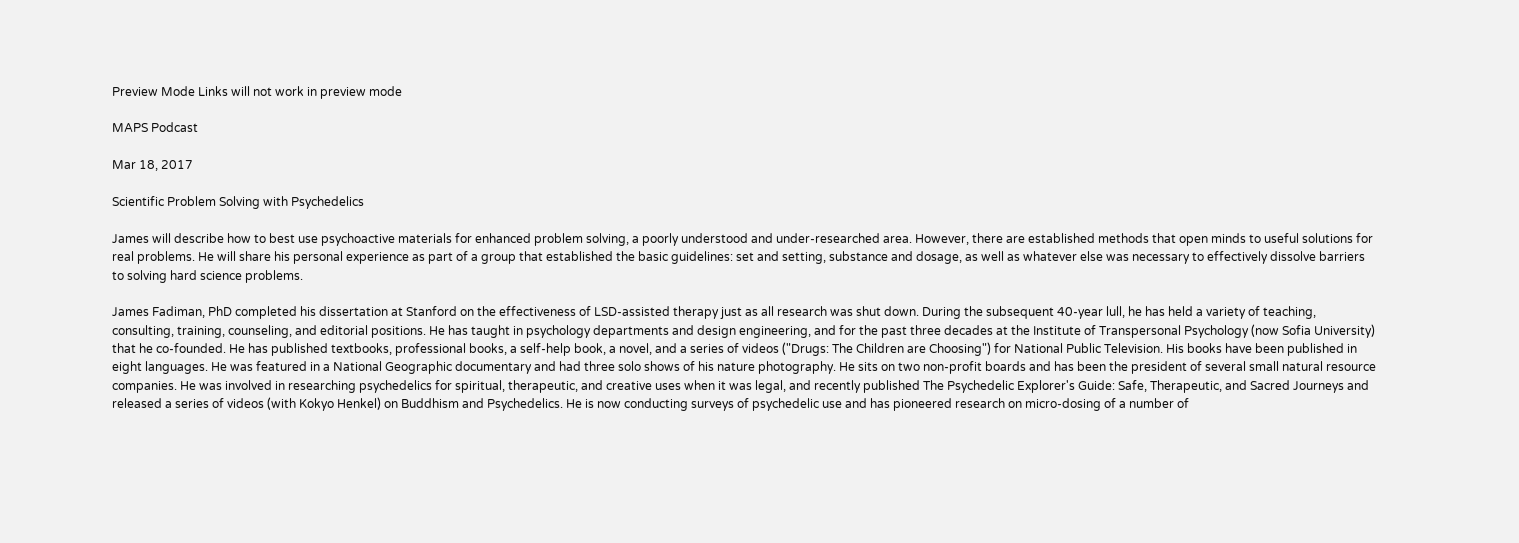Preview Mode Links will not work in preview mode

MAPS Podcast

Mar 18, 2017

Scientific Problem Solving with Psychedelics

James will describe how to best use psychoactive materials for enhanced problem solving, a poorly understood and under-researched area. However, there are established methods that open minds to useful solutions for real problems. He will share his personal experience as part of a group that established the basic guidelines: set and setting, substance and dosage, as well as whatever else was necessary to effectively dissolve barriers to solving hard science problems.

James Fadiman, PhD completed his dissertation at Stanford on the effectiveness of LSD-assisted therapy just as all research was shut down. During the subsequent 40-year lull, he has held a variety of teaching, consulting, training, counseling, and editorial positions. He has taught in psychology departments and design engineering, and for the past three decades at the Institute of Transpersonal Psychology (now Sofia University) that he co-founded. He has published textbooks, professional books, a self-help book, a novel, and a series of videos ("Drugs: The Children are Choosing") for National Public Television. His books have been published in eight languages. He was featured in a National Geographic documentary and had three solo shows of his nature photography. He sits on two non-profit boards and has been the president of several small natural resource companies. He was involved in researching psychedelics for spiritual, therapeutic, and creative uses when it was legal, and recently published The Psychedelic Explorer's Guide: Safe, Therapeutic, and Sacred Journeys and released a series of videos (with Kokyo Henkel) on Buddhism and Psychedelics. He is now conducting surveys of psychedelic use and has pioneered research on micro-dosing of a number of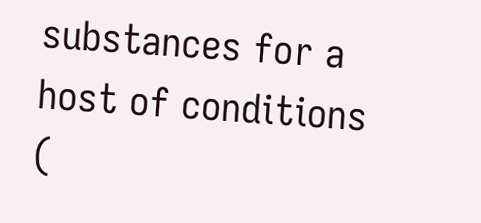substances for a host of conditions (